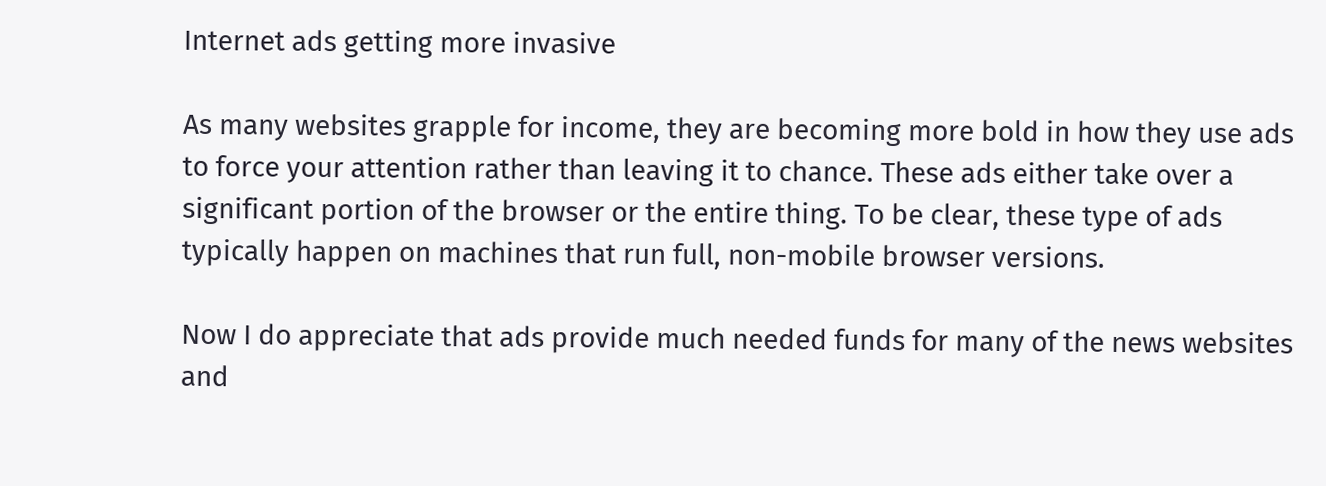Internet ads getting more invasive

As many websites grapple for income, they are becoming more bold in how they use ads to force your attention rather than leaving it to chance. These ads either take over a significant portion of the browser or the entire thing. To be clear, these type of ads typically happen on machines that run full, non-mobile browser versions.

Now I do appreciate that ads provide much needed funds for many of the news websites and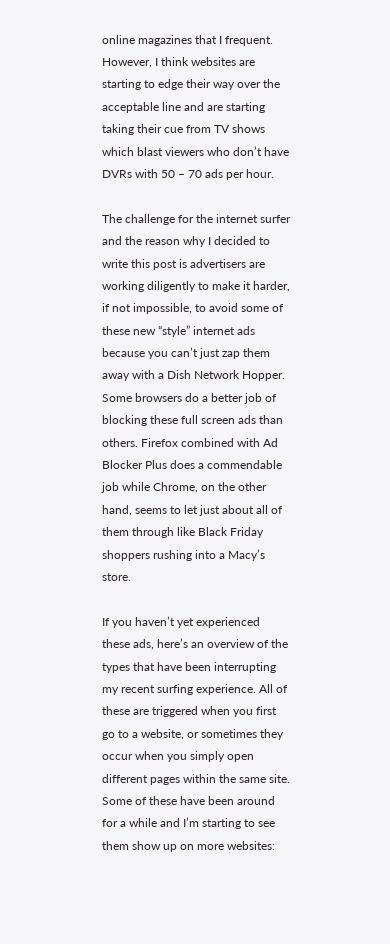online magazines that I frequent. However, I think websites are starting to edge their way over the acceptable line and are starting taking their cue from TV shows which blast viewers who don’t have DVRs with 50 – 70 ads per hour.

The challenge for the internet surfer and the reason why I decided to write this post is advertisers are working diligently to make it harder, if not impossible, to avoid some of these new “style” internet ads because you can’t just zap them away with a Dish Network Hopper. Some browsers do a better job of blocking these full screen ads than others. Firefox combined with Ad Blocker Plus does a commendable job while Chrome, on the other hand, seems to let just about all of them through like Black Friday shoppers rushing into a Macy’s store.

If you haven’t yet experienced these ads, here’s an overview of the types that have been interrupting my recent surfing experience. All of these are triggered when you first go to a website, or sometimes they occur when you simply open different pages within the same site. Some of these have been around for a while and I’m starting to see them show up on more websites: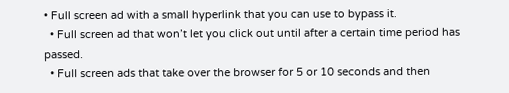• Full screen ad with a small hyperlink that you can use to bypass it.
  • Full screen ad that won’t let you click out until after a certain time period has passed.
  • Full screen ads that take over the browser for 5 or 10 seconds and then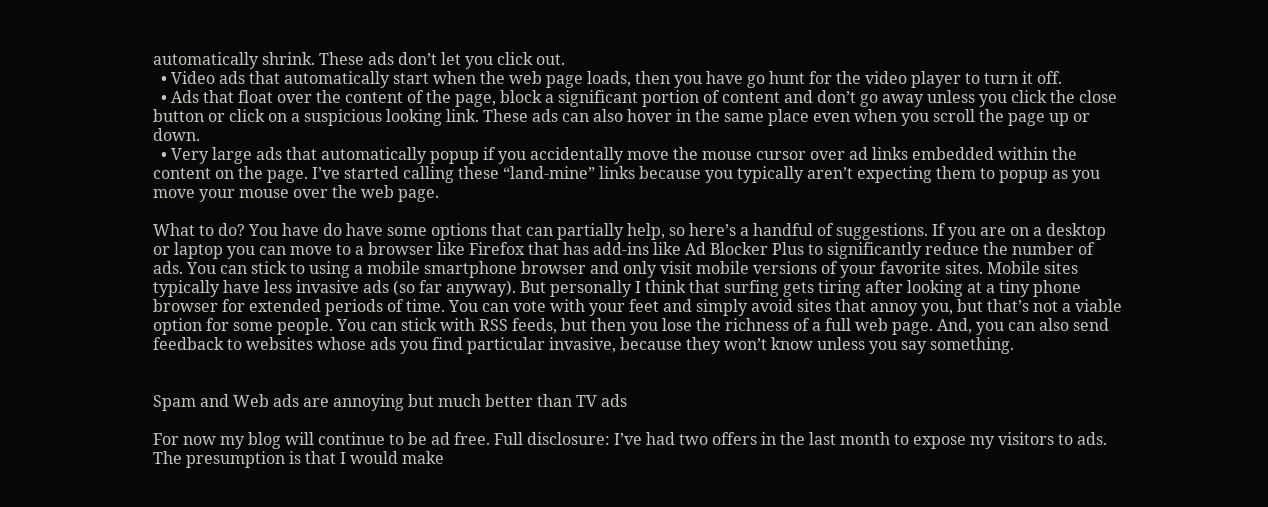automatically shrink. These ads don’t let you click out.
  • Video ads that automatically start when the web page loads, then you have go hunt for the video player to turn it off.
  • Ads that float over the content of the page, block a significant portion of content and don’t go away unless you click the close button or click on a suspicious looking link. These ads can also hover in the same place even when you scroll the page up or down.
  • Very large ads that automatically popup if you accidentally move the mouse cursor over ad links embedded within the content on the page. I’ve started calling these “land-mine” links because you typically aren’t expecting them to popup as you move your mouse over the web page.

What to do? You have do have some options that can partially help, so here’s a handful of suggestions. If you are on a desktop or laptop you can move to a browser like Firefox that has add-ins like Ad Blocker Plus to significantly reduce the number of ads. You can stick to using a mobile smartphone browser and only visit mobile versions of your favorite sites. Mobile sites typically have less invasive ads (so far anyway). But personally I think that surfing gets tiring after looking at a tiny phone browser for extended periods of time. You can vote with your feet and simply avoid sites that annoy you, but that’s not a viable option for some people. You can stick with RSS feeds, but then you lose the richness of a full web page. And, you can also send feedback to websites whose ads you find particular invasive, because they won’t know unless you say something.


Spam and Web ads are annoying but much better than TV ads

For now my blog will continue to be ad free. Full disclosure: I’ve had two offers in the last month to expose my visitors to ads. The presumption is that I would make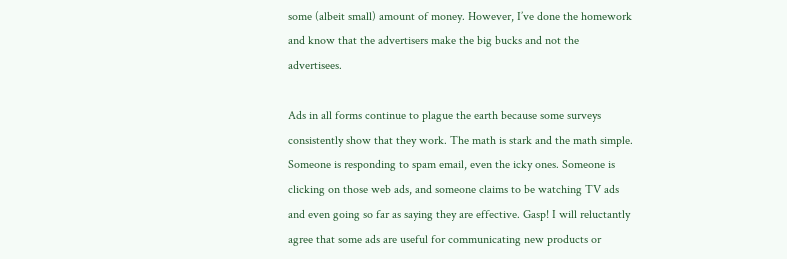some (albeit small) amount of money. However, I’ve done the homework and know that the advertisers make the big bucks and not the advertisees.

Ads in all forms continue to plague the earth because some surveys consistently show that they work. The math is stark and the math simple. Someone is responding to spam email, even the icky ones. Someone is clicking on those web ads, and someone claims to be watching TV ads and even going so far as saying they are effective. Gasp! I will reluctantly agree that some ads are useful for communicating new products or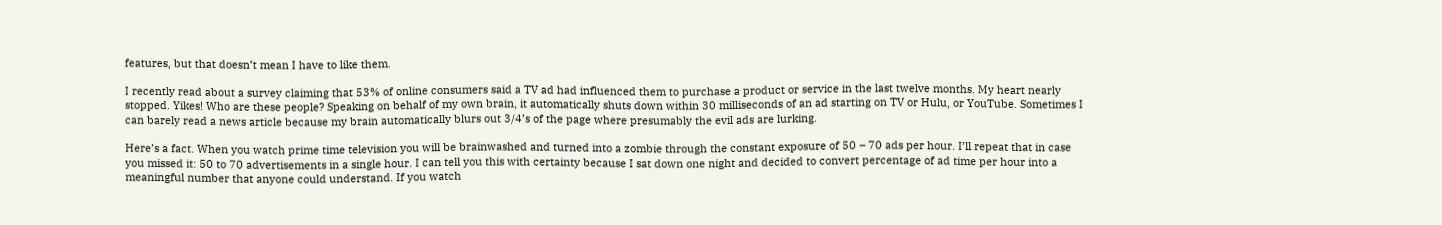features, but that doesn’t mean I have to like them.

I recently read about a survey claiming that 53% of online consumers said a TV ad had influenced them to purchase a product or service in the last twelve months. My heart nearly stopped. Yikes! Who are these people? Speaking on behalf of my own brain, it automatically shuts down within 30 milliseconds of an ad starting on TV or Hulu, or YouTube. Sometimes I can barely read a news article because my brain automatically blurs out 3/4’s of the page where presumably the evil ads are lurking.

Here’s a fact. When you watch prime time television you will be brainwashed and turned into a zombie through the constant exposure of 50 – 70 ads per hour. I’ll repeat that in case you missed it: 50 to 70 advertisements in a single hour. I can tell you this with certainty because I sat down one night and decided to convert percentage of ad time per hour into a meaningful number that anyone could understand. If you watch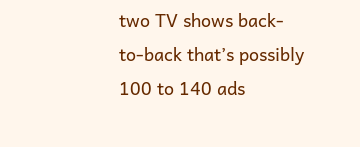two TV shows back-to-back that’s possibly 100 to 140 ads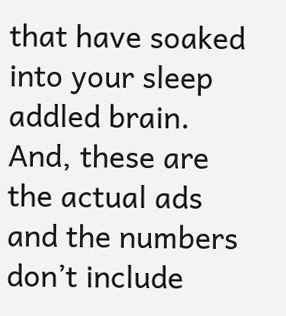that have soaked into your sleep addled brain. And, these are the actual ads and the numbers don’t include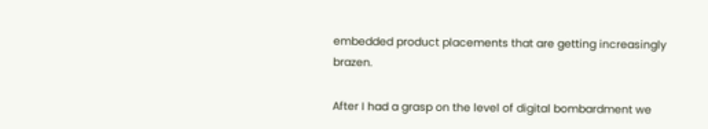embedded product placements that are getting increasingly brazen.

After I had a grasp on the level of digital bombardment we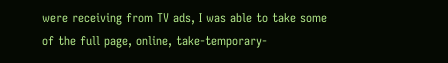were receiving from TV ads, I was able to take some of the full page, online, take-temporary-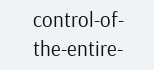control-of-the-entire-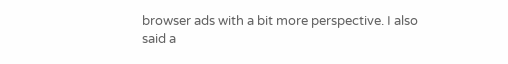browser ads with a bit more perspective. I also said a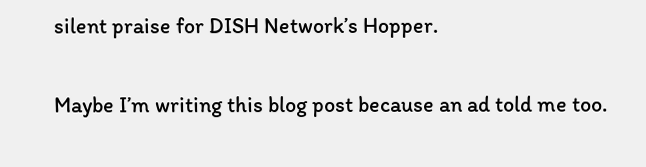silent praise for DISH Network’s Hopper.

Maybe I’m writing this blog post because an ad told me too.